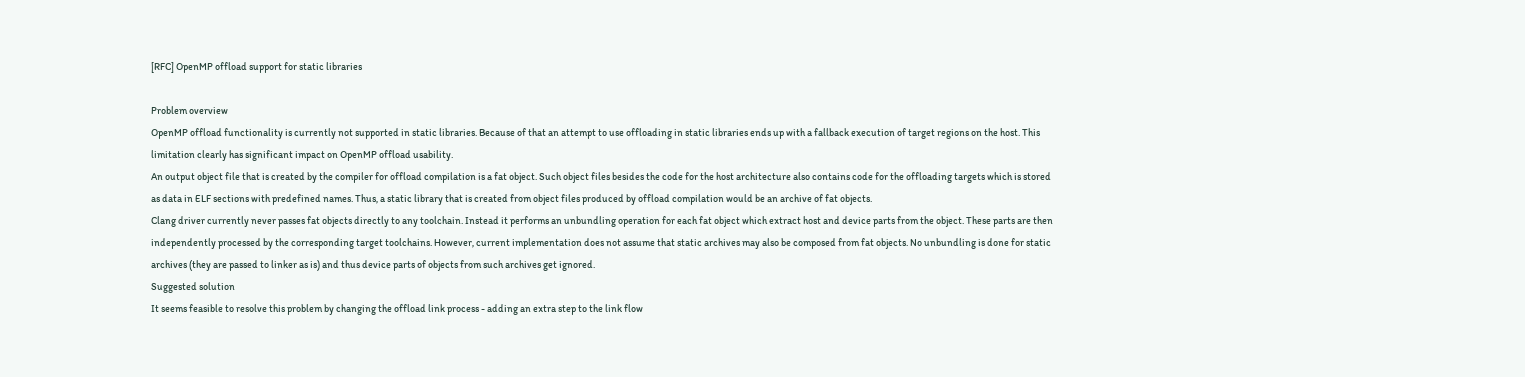[RFC] OpenMP offload support for static libraries

Problem overview
OpenMP offload functionality is currently not supported in static libraries. Because of that an attempt to use offloading in static libraries ends up with a fallback execution of target regions on the host. This limitation clearly has significant impact on OpenMP offload usability.
An output object file that is created by the compiler for offload compilation is a fat object. Such object files besides the code for the host architecture also contains code for the offloading targets which is stored as data in ELF sections with predefined names. Thus, a static library that is created from object files produced by offload compilation would be an archive of fat objects.
Clang driver currently never passes fat objects directly to any toolchain. Instead it performs an unbundling operation for each fat object which extract host and device parts from the object. These parts are then independently processed by the corresponding target toolchains. However, current implementation does not assume that static archives may also be composed from fat objects. No unbundling is done for static archives (they are passed to linker as is) and thus device parts of objects from such archives get ignored.
Suggested solution
It seems feasible to resolve this problem by changing the offload link process - adding an extra step to the link flow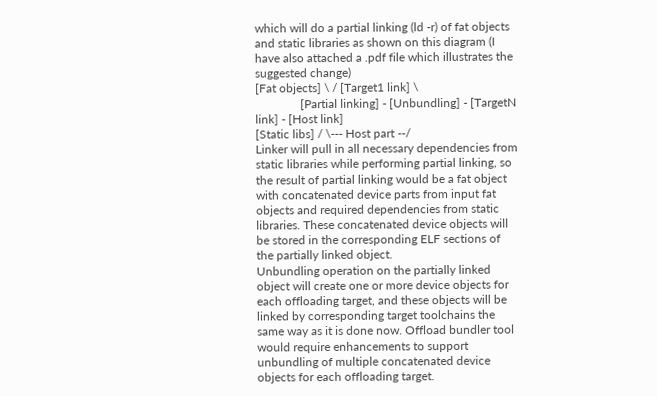which will do a partial linking (ld -r) of fat objects and static libraries as shown on this diagram (I have also attached a .pdf file which illustrates the suggested change)
[Fat objects] \ / [Target1 link] \
               [Partial linking] - [Unbundling] - [TargetN link] - [Host link]
[Static libs] / \--- Host part --/
Linker will pull in all necessary dependencies from static libraries while performing partial linking, so the result of partial linking would be a fat object with concatenated device parts from input fat objects and required dependencies from static libraries. These concatenated device objects will be stored in the corresponding ELF sections of the partially linked object.
Unbundling operation on the partially linked object will create one or more device objects for each offloading target, and these objects will be linked by corresponding target toolchains the same way as it is done now. Offload bundler tool would require enhancements to support unbundling of multiple concatenated device objects for each offloading target.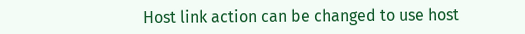Host link action can be changed to use host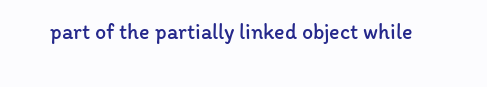part of the partially linked object while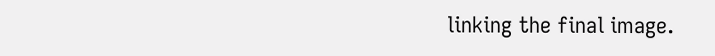linking the final image.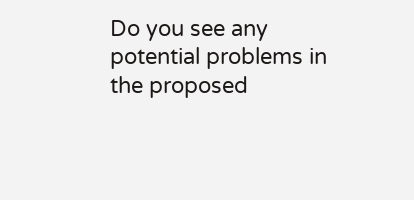Do you see any potential problems in the proposed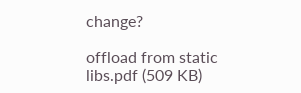change?

offload from static libs.pdf (509 KB)